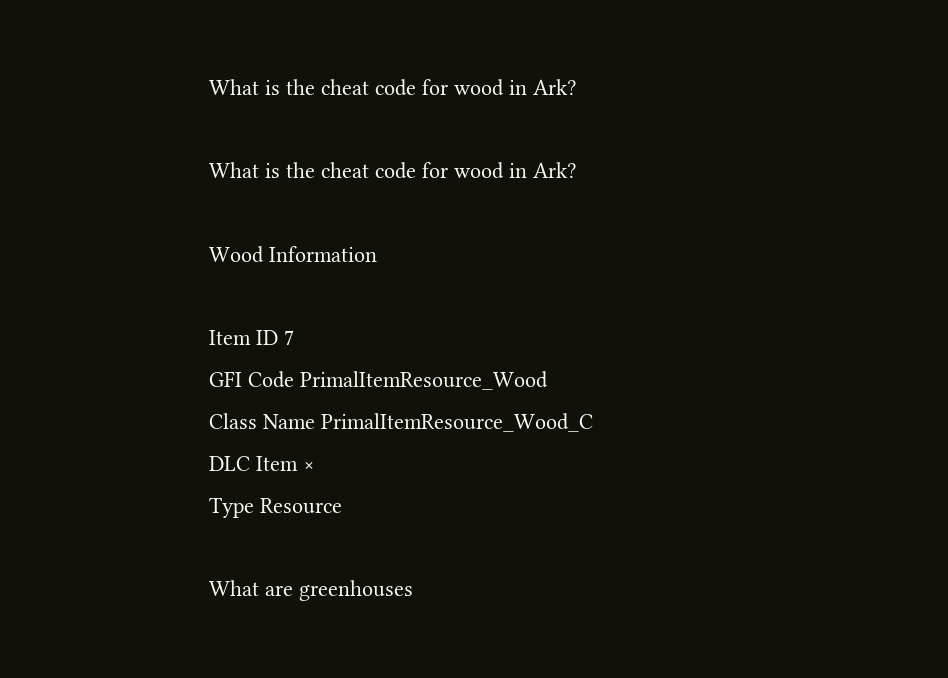What is the cheat code for wood in Ark?

What is the cheat code for wood in Ark?

Wood Information

Item ID 7
GFI Code PrimalItemResource_Wood
Class Name PrimalItemResource_Wood_C
DLC Item ×
Type Resource

What are greenhouses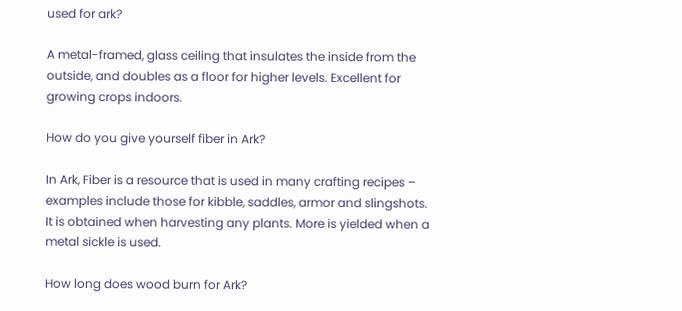used for ark?

A metal-framed, glass ceiling that insulates the inside from the outside, and doubles as a floor for higher levels. Excellent for growing crops indoors.

How do you give yourself fiber in Ark?

In Ark, Fiber is a resource that is used in many crafting recipes – examples include those for kibble, saddles, armor and slingshots. It is obtained when harvesting any plants. More is yielded when a metal sickle is used.

How long does wood burn for Ark?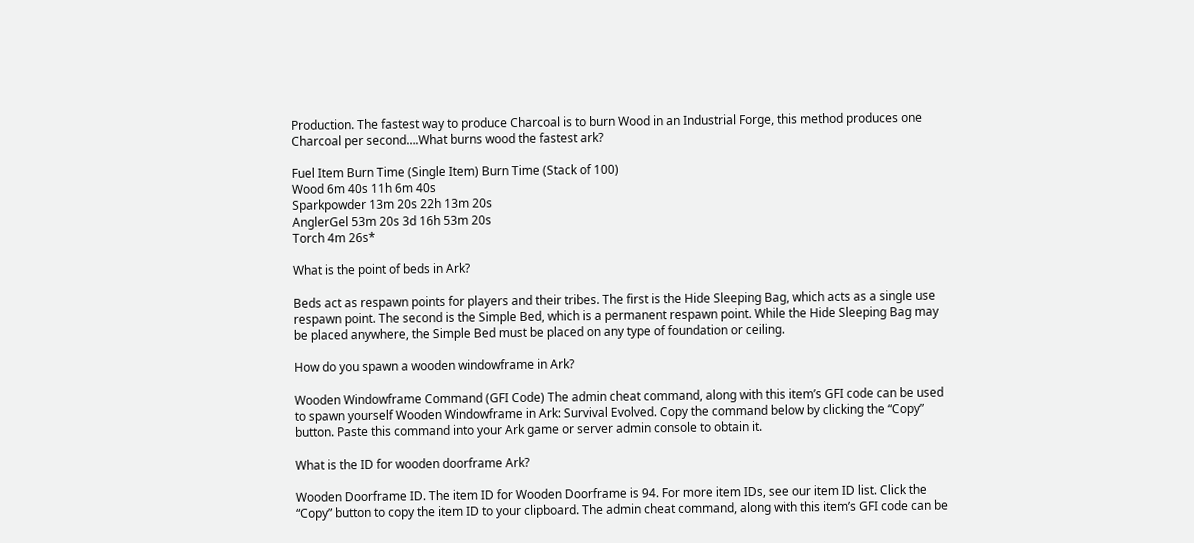Production. The fastest way to produce Charcoal is to burn Wood in an Industrial Forge, this method produces one Charcoal per second….What burns wood the fastest ark?

Fuel Item Burn Time (Single Item) Burn Time (Stack of 100)
Wood 6m 40s 11h 6m 40s
Sparkpowder 13m 20s 22h 13m 20s
AnglerGel 53m 20s 3d 16h 53m 20s
Torch 4m 26s*

What is the point of beds in Ark?

Beds act as respawn points for players and their tribes. The first is the Hide Sleeping Bag, which acts as a single use respawn point. The second is the Simple Bed, which is a permanent respawn point. While the Hide Sleeping Bag may be placed anywhere, the Simple Bed must be placed on any type of foundation or ceiling.

How do you spawn a wooden windowframe in Ark?

Wooden Windowframe Command (GFI Code) The admin cheat command, along with this item’s GFI code can be used to spawn yourself Wooden Windowframe in Ark: Survival Evolved. Copy the command below by clicking the “Copy” button. Paste this command into your Ark game or server admin console to obtain it.

What is the ID for wooden doorframe Ark?

Wooden Doorframe ID. The item ID for Wooden Doorframe is 94. For more item IDs, see our item ID list. Click the “Copy” button to copy the item ID to your clipboard. The admin cheat command, along with this item’s GFI code can be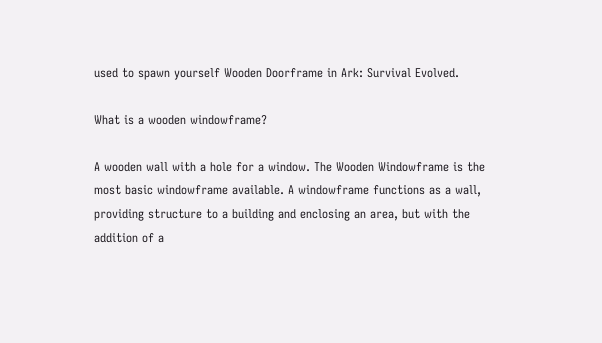used to spawn yourself Wooden Doorframe in Ark: Survival Evolved.

What is a wooden windowframe?

A wooden wall with a hole for a window. The Wooden Windowframe is the most basic windowframe available. A windowframe functions as a wall, providing structure to a building and enclosing an area, but with the addition of a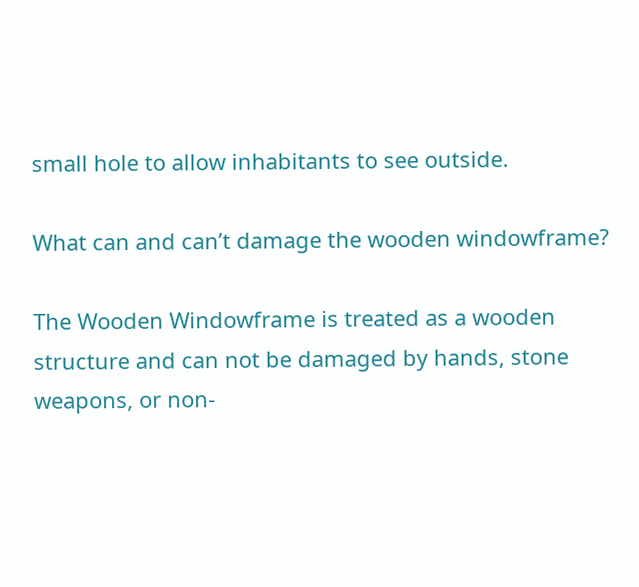small hole to allow inhabitants to see outside.

What can and can’t damage the wooden windowframe?

The Wooden Windowframe is treated as a wooden structure and can not be damaged by hands, stone weapons, or non-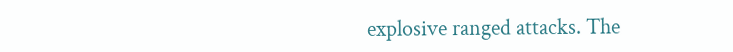explosive ranged attacks. The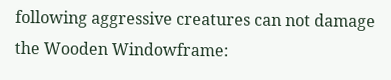following aggressive creatures can not damage the Wooden Windowframe: